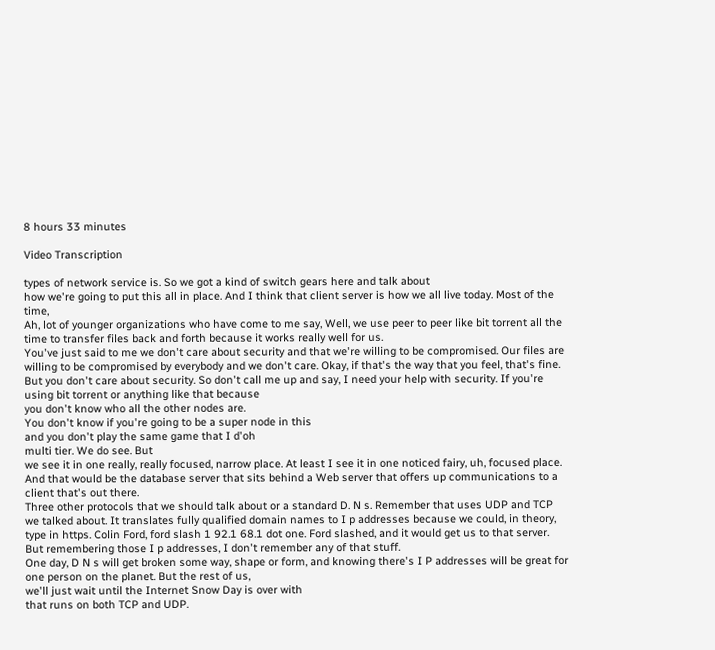8 hours 33 minutes

Video Transcription

types of network service is. So we got a kind of switch gears here and talk about
how we're going to put this all in place. And I think that client server is how we all live today. Most of the time,
Ah, lot of younger organizations who have come to me say, Well, we use peer to peer like bit torrent all the time to transfer files back and forth because it works really well for us.
You've just said to me we don't care about security and that we're willing to be compromised. Our files are willing to be compromised by everybody and we don't care. Okay, if that's the way that you feel, that's fine. But you don't care about security. So don't call me up and say, I need your help with security. If you're using bit torrent or anything like that because
you don't know who all the other nodes are.
You don't know if you're going to be a super node in this
and you don't play the same game that I d'oh
multi tier. We do see. But
we see it in one really, really focused, narrow place. At least I see it in one noticed fairy, uh, focused place. And that would be the database server that sits behind a Web server that offers up communications to a client that's out there.
Three other protocols that we should talk about or a standard D. N s. Remember that uses UDP and TCP
we talked about. It translates fully qualified domain names to I p addresses because we could, in theory, type in https. Colin Ford, ford slash 1 92.1 68.1 dot one. Ford slashed, and it would get us to that server. But remembering those I p addresses, I don't remember any of that stuff.
One day, D N s will get broken some way, shape or form, and knowing there's I P addresses will be great for one person on the planet. But the rest of us,
we'll just wait until the Internet Snow Day is over with
that runs on both TCP and UDP.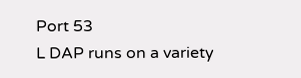Port 53
L DAP runs on a variety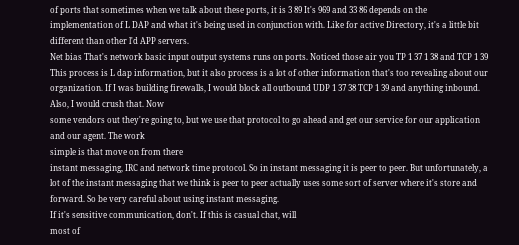of ports that sometimes when we talk about these ports, it is 3 89 It's 969 and 33 86 depends on the implementation of L DAP and what it's being used in conjunction with. Like for active Directory, it's a little bit different than other l'd APP servers.
Net bias That's network basic input output systems runs on ports. Noticed those air you TP 1 37 1 38 and TCP 1 39
This process is L dap information, but it also process is a lot of other information that's too revealing about our organization. If I was building firewalls, I would block all outbound UDP 1 37 38 TCP 1 39 and anything inbound. Also, I would crush that. Now
some vendors out they're going to, but we use that protocol to go ahead and get our service for our application and our agent. The work
simple is that move on from there
instant messaging, IRC and network time protocol. So in instant messaging it is peer to peer. But unfortunately, a lot of the instant messaging that we think is peer to peer actually uses some sort of server where it's store and forward. So be very careful about using instant messaging.
If it's sensitive communication, don't. If this is casual chat, will
most of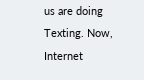us are doing Texting. Now, Internet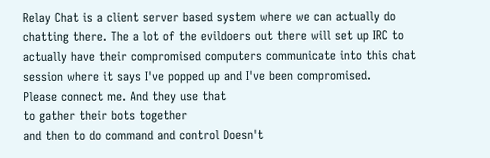Relay Chat is a client server based system where we can actually do chatting there. The a lot of the evildoers out there will set up IRC to actually have their compromised computers communicate into this chat session where it says I've popped up and I've been compromised.
Please connect me. And they use that
to gather their bots together
and then to do command and control Doesn't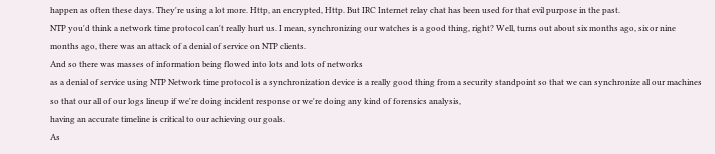happen as often these days. They're using a lot more. Http, an encrypted, Http. But IRC Internet relay chat has been used for that evil purpose in the past.
NTP you'd think a network time protocol can't really hurt us. I mean, synchronizing our watches is a good thing, right? Well, turns out about six months ago, six or nine months ago, there was an attack of a denial of service on NTP clients.
And so there was masses of information being flowed into lots and lots of networks
as a denial of service using NTP Network time protocol is a synchronization device is a really good thing from a security standpoint so that we can synchronize all our machines so that our all of our logs lineup if we're doing incident response or we're doing any kind of forensics analysis,
having an accurate timeline is critical to our achieving our goals.
As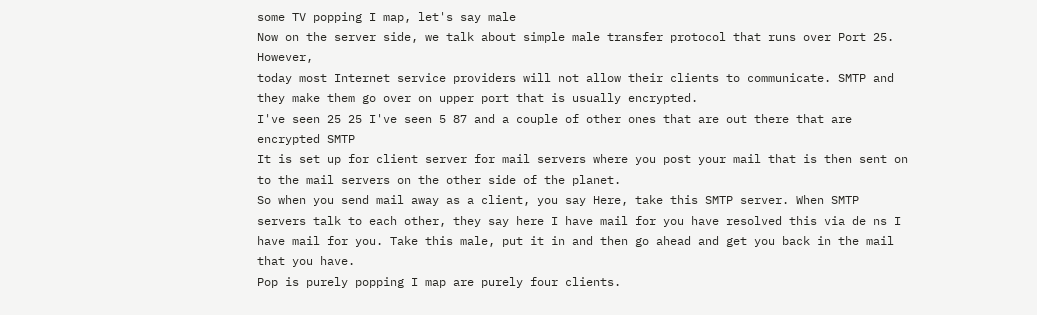some TV popping I map, let's say male
Now on the server side, we talk about simple male transfer protocol that runs over Port 25. However,
today most Internet service providers will not allow their clients to communicate. SMTP and they make them go over on upper port that is usually encrypted.
I've seen 25 25 I've seen 5 87 and a couple of other ones that are out there that are encrypted SMTP
It is set up for client server for mail servers where you post your mail that is then sent on to the mail servers on the other side of the planet.
So when you send mail away as a client, you say Here, take this SMTP server. When SMTP servers talk to each other, they say here I have mail for you have resolved this via de ns I have mail for you. Take this male, put it in and then go ahead and get you back in the mail that you have.
Pop is purely popping I map are purely four clients.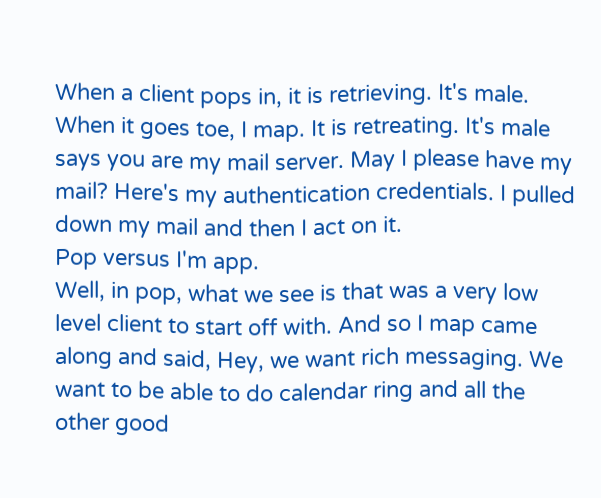When a client pops in, it is retrieving. It's male. When it goes toe, I map. It is retreating. It's male says you are my mail server. May I please have my mail? Here's my authentication credentials. I pulled down my mail and then I act on it.
Pop versus I'm app.
Well, in pop, what we see is that was a very low level client to start off with. And so I map came along and said, Hey, we want rich messaging. We want to be able to do calendar ring and all the other good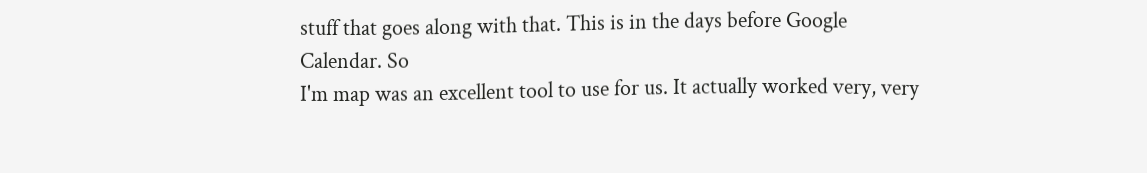stuff that goes along with that. This is in the days before Google Calendar. So
I'm map was an excellent tool to use for us. It actually worked very, very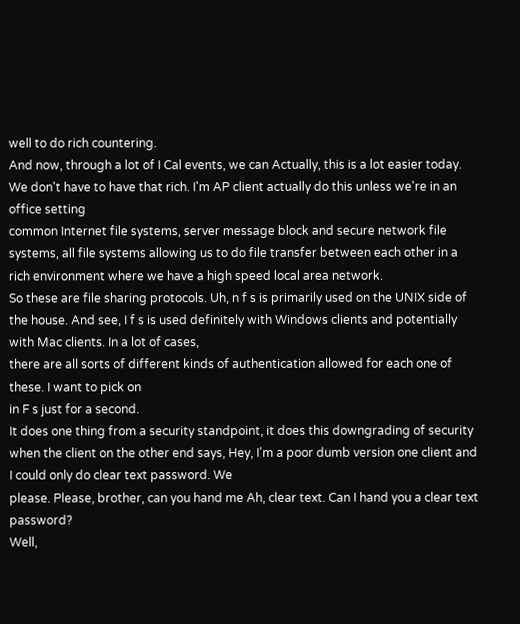well to do rich countering.
And now, through a lot of I Cal events, we can Actually, this is a lot easier today. We don't have to have that rich. I'm AP client actually do this unless we're in an office setting
common Internet file systems, server message block and secure network file systems, all file systems allowing us to do file transfer between each other in a rich environment where we have a high speed local area network.
So these are file sharing protocols. Uh, n f s is primarily used on the UNIX side of the house. And see, I f s is used definitely with Windows clients and potentially with Mac clients. In a lot of cases,
there are all sorts of different kinds of authentication allowed for each one of these. I want to pick on
in F s just for a second.
It does one thing from a security standpoint, it does this downgrading of security when the client on the other end says, Hey, I'm a poor dumb version one client and I could only do clear text password. We
please. Please, brother, can you hand me Ah, clear text. Can I hand you a clear text password?
Well,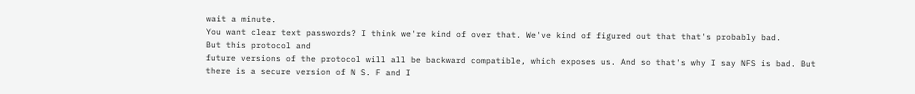wait a minute.
You want clear text passwords? I think we're kind of over that. We've kind of figured out that that's probably bad.
But this protocol and
future versions of the protocol will all be backward compatible, which exposes us. And so that's why I say NFS is bad. But
there is a secure version of N S. F and I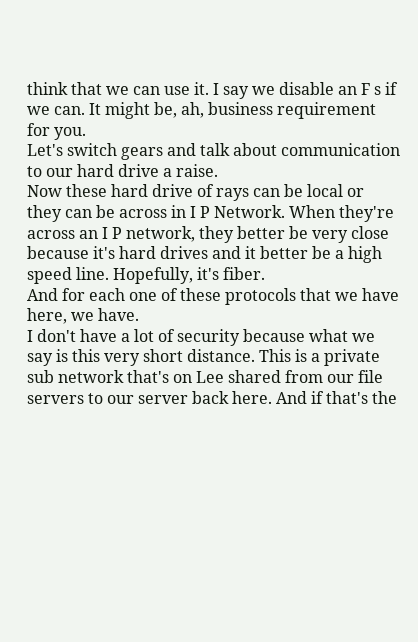think that we can use it. I say we disable an F s if we can. It might be, ah, business requirement for you.
Let's switch gears and talk about communication to our hard drive a raise.
Now these hard drive of rays can be local or they can be across in I P Network. When they're across an I P network, they better be very close because it's hard drives and it better be a high speed line. Hopefully, it's fiber.
And for each one of these protocols that we have here, we have.
I don't have a lot of security because what we say is this very short distance. This is a private sub network that's on Lee shared from our file servers to our server back here. And if that's the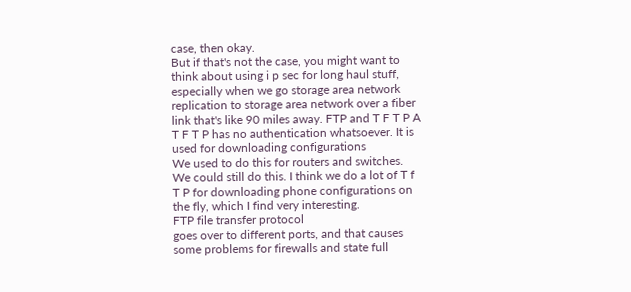case, then okay.
But if that's not the case, you might want to think about using i p sec for long haul stuff, especially when we go storage area network replication to storage area network over a fiber link that's like 90 miles away. FTP and T F T P A T F T P has no authentication whatsoever. It is used for downloading configurations
We used to do this for routers and switches.
We could still do this. I think we do a lot of T f T P for downloading phone configurations on the fly, which I find very interesting.
FTP file transfer protocol
goes over to different ports, and that causes some problems for firewalls and state full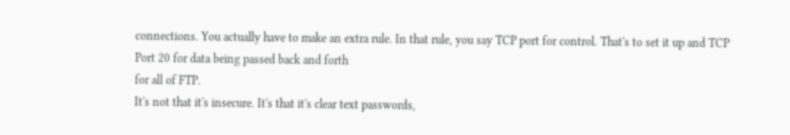connections. You actually have to make an extra rule. In that rule, you say TCP port for control. That's to set it up and TCP Port 20 for data being passed back and forth
for all of FTP.
It's not that it's insecure. It's that it's clear text passwords,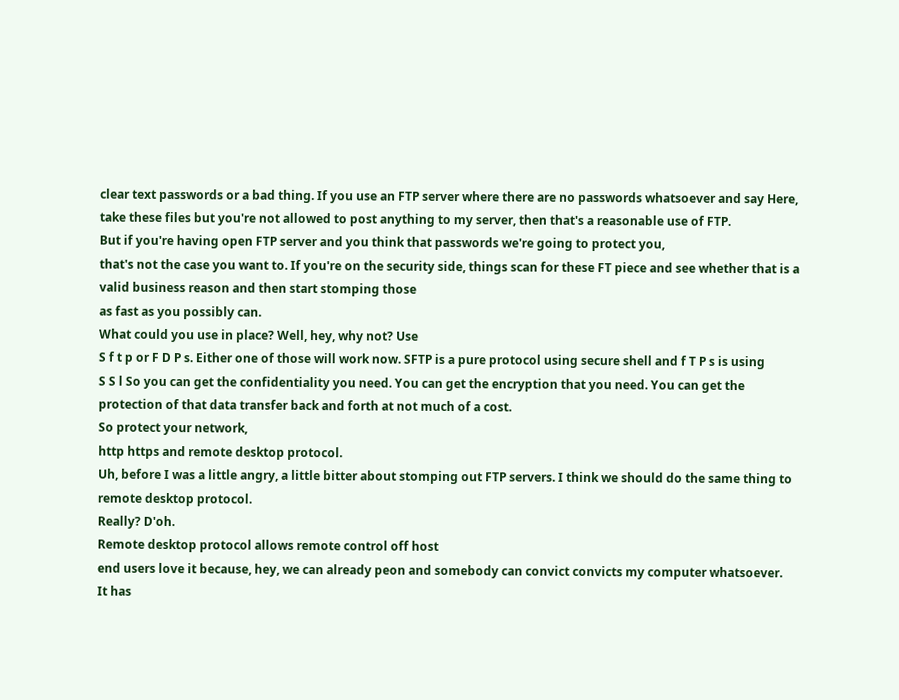clear text passwords or a bad thing. If you use an FTP server where there are no passwords whatsoever and say Here, take these files but you're not allowed to post anything to my server, then that's a reasonable use of FTP.
But if you're having open FTP server and you think that passwords we're going to protect you,
that's not the case you want to. If you're on the security side, things scan for these FT piece and see whether that is a valid business reason and then start stomping those
as fast as you possibly can.
What could you use in place? Well, hey, why not? Use
S f t p or F D P s. Either one of those will work now. SFTP is a pure protocol using secure shell and f T P s is using
S S l So you can get the confidentiality you need. You can get the encryption that you need. You can get the protection of that data transfer back and forth at not much of a cost.
So protect your network,
http https and remote desktop protocol.
Uh, before I was a little angry, a little bitter about stomping out FTP servers. I think we should do the same thing to remote desktop protocol.
Really? D'oh.
Remote desktop protocol allows remote control off host
end users love it because, hey, we can already peon and somebody can convict convicts my computer whatsoever.
It has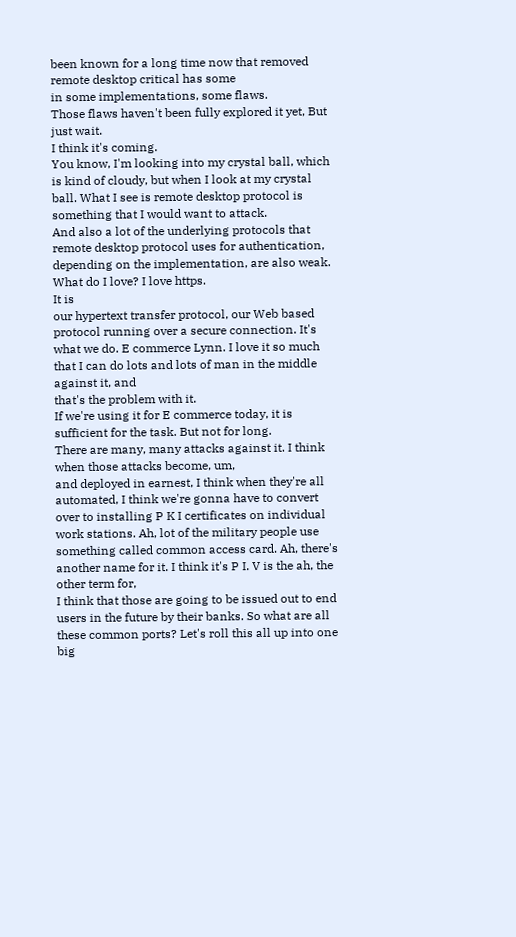been known for a long time now that removed remote desktop critical has some
in some implementations, some flaws.
Those flaws haven't been fully explored it yet, But
just wait.
I think it's coming.
You know, I'm looking into my crystal ball, which is kind of cloudy, but when I look at my crystal ball. What I see is remote desktop protocol is something that I would want to attack.
And also a lot of the underlying protocols that remote desktop protocol uses for authentication, depending on the implementation, are also weak.
What do I love? I love https.
It is
our hypertext transfer protocol, our Web based protocol running over a secure connection. It's what we do. E commerce Lynn. I love it so much that I can do lots and lots of man in the middle against it, and
that's the problem with it.
If we're using it for E commerce today, it is sufficient for the task. But not for long.
There are many, many attacks against it. I think when those attacks become, um,
and deployed in earnest, I think when they're all automated, I think we're gonna have to convert over to installing P K I certificates on individual work stations. Ah, lot of the military people use something called common access card. Ah, there's another name for it. I think it's P I. V is the ah, the other term for,
I think that those are going to be issued out to end users in the future by their banks. So what are all these common ports? Let's roll this all up into one big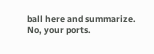ball here and summarize.
No, your ports.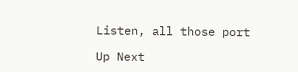Listen, all those port

Up Next